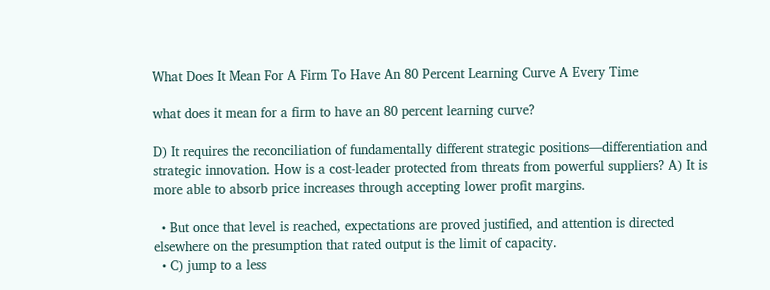What Does It Mean For A Firm To Have An 80 Percent Learning Curve A Every Time

what does it mean for a firm to have an 80 percent learning curve?

D) It requires the reconciliation of fundamentally different strategic positions—differentiation and strategic innovation. How is a cost-leader protected from threats from powerful suppliers? A) It is more able to absorb price increases through accepting lower profit margins.

  • But once that level is reached, expectations are proved justified, and attention is directed elsewhere on the presumption that rated output is the limit of capacity.
  • C) jump to a less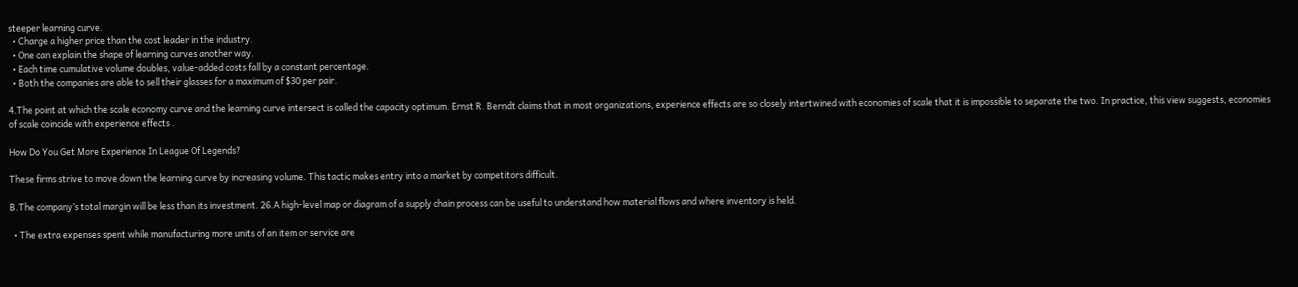steeper learning curve.
  • Charge a higher price than the cost leader in the industry.
  • One can explain the shape of learning curves another way.
  • Each time cumulative volume doubles, value-added costs fall by a constant percentage.
  • Both the companies are able to sell their glasses for a maximum of $30 per pair.

4.The point at which the scale economy curve and the learning curve intersect is called the capacity optimum. Ernst R. Berndt claims that in most organizations, experience effects are so closely intertwined with economies of scale that it is impossible to separate the two. In practice, this view suggests, economies of scale coincide with experience effects .

How Do You Get More Experience In League Of Legends?

These firms strive to move down the learning curve by increasing volume. This tactic makes entry into a market by competitors difficult.

B.The company’s total margin will be less than its investment. 26.A high-level map or diagram of a supply chain process can be useful to understand how material flows and where inventory is held.

  • The extra expenses spent while manufacturing more units of an item or service are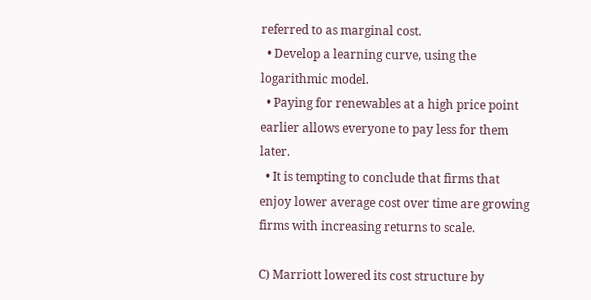referred to as marginal cost.
  • Develop a learning curve, using the logarithmic model.
  • Paying for renewables at a high price point earlier allows everyone to pay less for them later.
  • It is tempting to conclude that firms that enjoy lower average cost over time are growing firms with increasing returns to scale.

C) Marriott lowered its cost structure by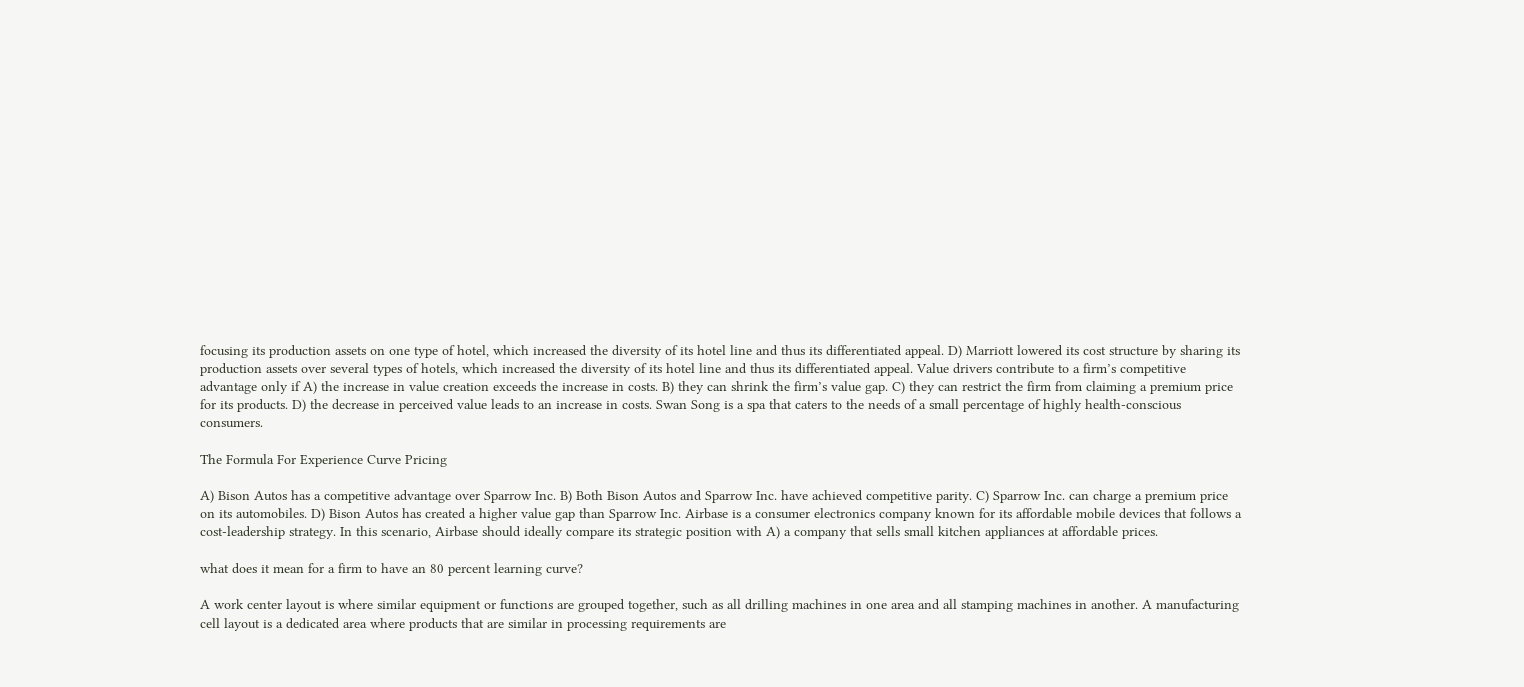focusing its production assets on one type of hotel, which increased the diversity of its hotel line and thus its differentiated appeal. D) Marriott lowered its cost structure by sharing its production assets over several types of hotels, which increased the diversity of its hotel line and thus its differentiated appeal. Value drivers contribute to a firm’s competitive advantage only if A) the increase in value creation exceeds the increase in costs. B) they can shrink the firm’s value gap. C) they can restrict the firm from claiming a premium price for its products. D) the decrease in perceived value leads to an increase in costs. Swan Song is a spa that caters to the needs of a small percentage of highly health-conscious consumers.

The Formula For Experience Curve Pricing

A) Bison Autos has a competitive advantage over Sparrow Inc. B) Both Bison Autos and Sparrow Inc. have achieved competitive parity. C) Sparrow Inc. can charge a premium price on its automobiles. D) Bison Autos has created a higher value gap than Sparrow Inc. Airbase is a consumer electronics company known for its affordable mobile devices that follows a cost-leadership strategy. In this scenario, Airbase should ideally compare its strategic position with A) a company that sells small kitchen appliances at affordable prices.

what does it mean for a firm to have an 80 percent learning curve?

A work center layout is where similar equipment or functions are grouped together, such as all drilling machines in one area and all stamping machines in another. A manufacturing cell layout is a dedicated area where products that are similar in processing requirements are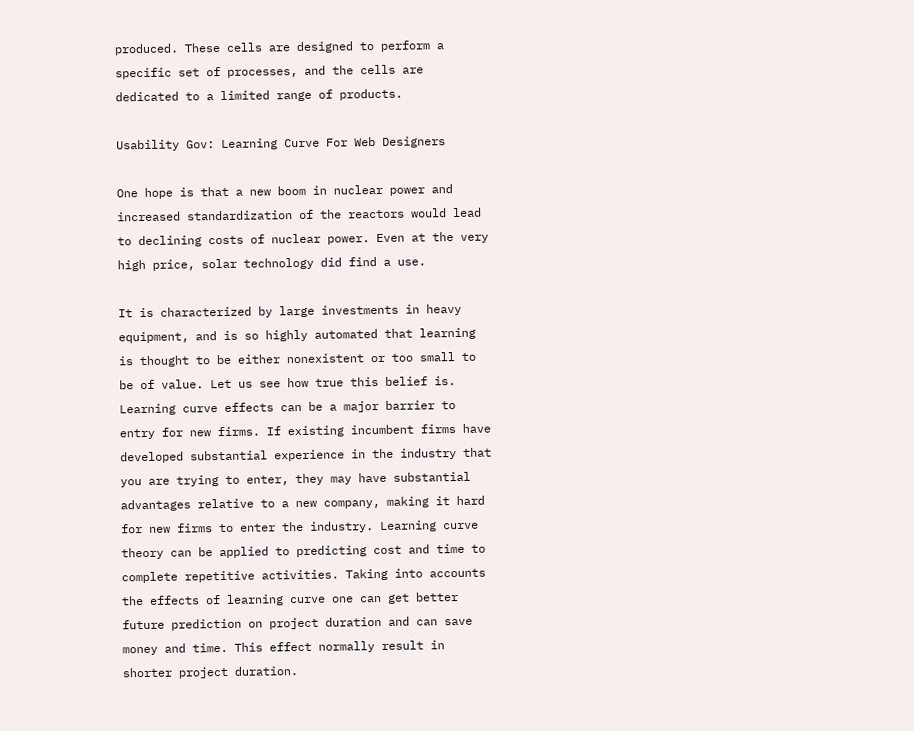produced. These cells are designed to perform a specific set of processes, and the cells are dedicated to a limited range of products.

Usability Gov: Learning Curve For Web Designers

One hope is that a new boom in nuclear power and increased standardization of the reactors would lead to declining costs of nuclear power. Even at the very high price, solar technology did find a use.

It is characterized by large investments in heavy equipment, and is so highly automated that learning is thought to be either nonexistent or too small to be of value. Let us see how true this belief is. Learning curve effects can be a major barrier to entry for new firms. If existing incumbent firms have developed substantial experience in the industry that you are trying to enter, they may have substantial advantages relative to a new company, making it hard for new firms to enter the industry. Learning curve theory can be applied to predicting cost and time to complete repetitive activities. Taking into accounts the effects of learning curve one can get better future prediction on project duration and can save money and time. This effect normally result in shorter project duration.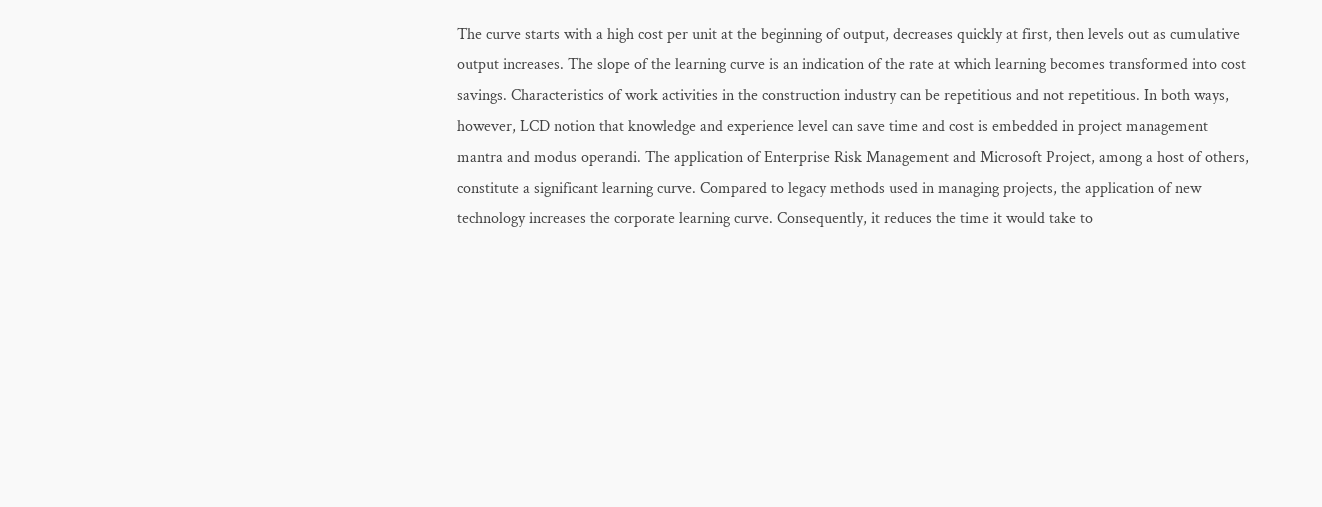The curve starts with a high cost per unit at the beginning of output, decreases quickly at first, then levels out as cumulative output increases. The slope of the learning curve is an indication of the rate at which learning becomes transformed into cost savings. Characteristics of work activities in the construction industry can be repetitious and not repetitious. In both ways, however, LCD notion that knowledge and experience level can save time and cost is embedded in project management mantra and modus operandi. The application of Enterprise Risk Management and Microsoft Project, among a host of others, constitute a significant learning curve. Compared to legacy methods used in managing projects, the application of new technology increases the corporate learning curve. Consequently, it reduces the time it would take to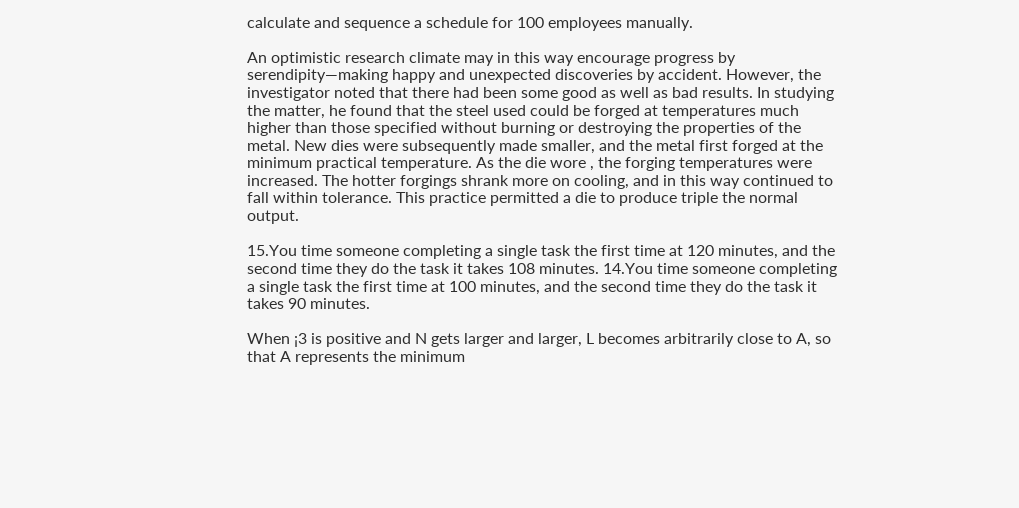calculate and sequence a schedule for 100 employees manually.

An optimistic research climate may in this way encourage progress by serendipity—making happy and unexpected discoveries by accident. However, the investigator noted that there had been some good as well as bad results. In studying the matter, he found that the steel used could be forged at temperatures much higher than those specified without burning or destroying the properties of the metal. New dies were subsequently made smaller, and the metal first forged at the minimum practical temperature. As the die wore , the forging temperatures were increased. The hotter forgings shrank more on cooling, and in this way continued to fall within tolerance. This practice permitted a die to produce triple the normal output.

15.You time someone completing a single task the first time at 120 minutes, and the second time they do the task it takes 108 minutes. 14.You time someone completing a single task the first time at 100 minutes, and the second time they do the task it takes 90 minutes.

When ¡3 is positive and N gets larger and larger, L becomes arbitrarily close to A, so that A represents the minimum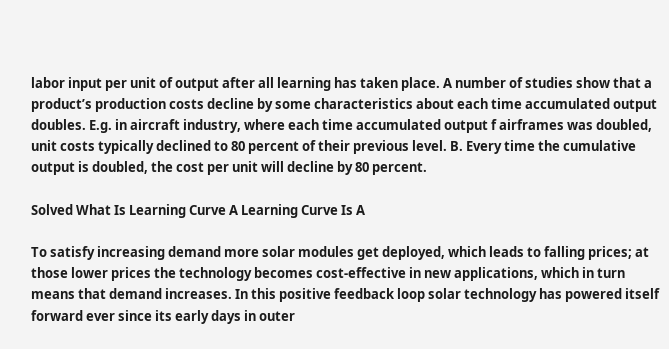labor input per unit of output after all learning has taken place. A number of studies show that a product’s production costs decline by some characteristics about each time accumulated output doubles. E.g. in aircraft industry, where each time accumulated output f airframes was doubled, unit costs typically declined to 80 percent of their previous level. B. Every time the cumulative output is doubled, the cost per unit will decline by 80 percent.

Solved What Is Learning Curve A Learning Curve Is A

To satisfy increasing demand more solar modules get deployed, which leads to falling prices; at those lower prices the technology becomes cost-effective in new applications, which in turn means that demand increases. In this positive feedback loop solar technology has powered itself forward ever since its early days in outer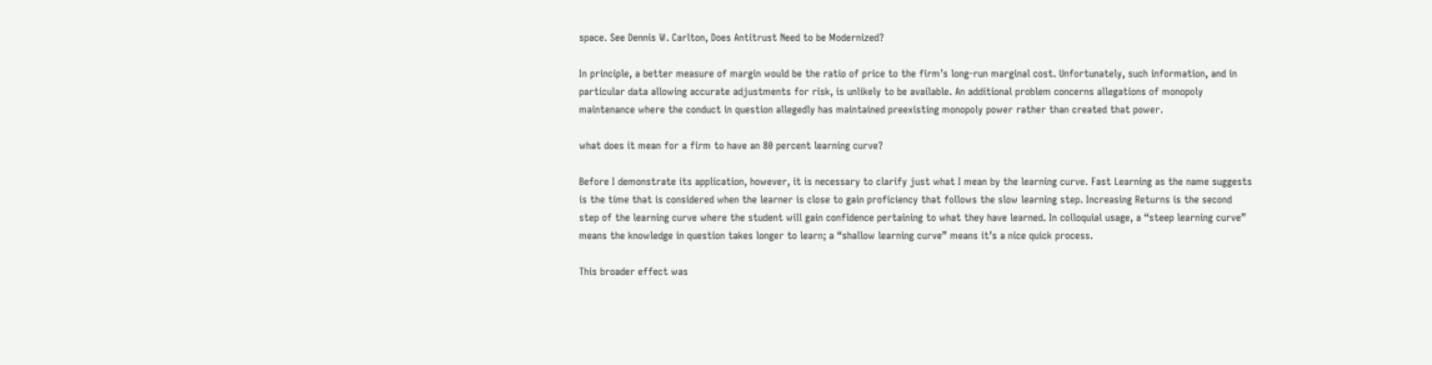space. See Dennis W. Carlton, Does Antitrust Need to be Modernized?

In principle, a better measure of margin would be the ratio of price to the firm’s long-run marginal cost. Unfortunately, such information, and in particular data allowing accurate adjustments for risk, is unlikely to be available. An additional problem concerns allegations of monopoly maintenance where the conduct in question allegedly has maintained preexisting monopoly power rather than created that power.

what does it mean for a firm to have an 80 percent learning curve?

Before I demonstrate its application, however, it is necessary to clarify just what I mean by the learning curve. Fast Learning as the name suggests is the time that is considered when the learner is close to gain proficiency that follows the slow learning step. Increasing Returns is the second step of the learning curve where the student will gain confidence pertaining to what they have learned. In colloquial usage, a “steep learning curve” means the knowledge in question takes longer to learn; a “shallow learning curve” means it’s a nice quick process.

This broader effect was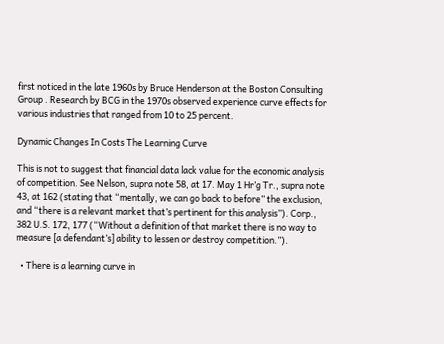first noticed in the late 1960s by Bruce Henderson at the Boston Consulting Group . Research by BCG in the 1970s observed experience curve effects for various industries that ranged from 10 to 25 percent.

Dynamic Changes In Costs The Learning Curve

This is not to suggest that financial data lack value for the economic analysis of competition. See Nelson, supra note 58, at 17. May 1 Hr’g Tr., supra note 43, at 162 (stating that “mentally, we can go back to before” the exclusion, and “there is a relevant market that’s pertinent for this analysis”). Corp., 382 U.S. 172, 177 (“Without a definition of that market there is no way to measure [a defendant’s] ability to lessen or destroy competition.”).

  • There is a learning curve in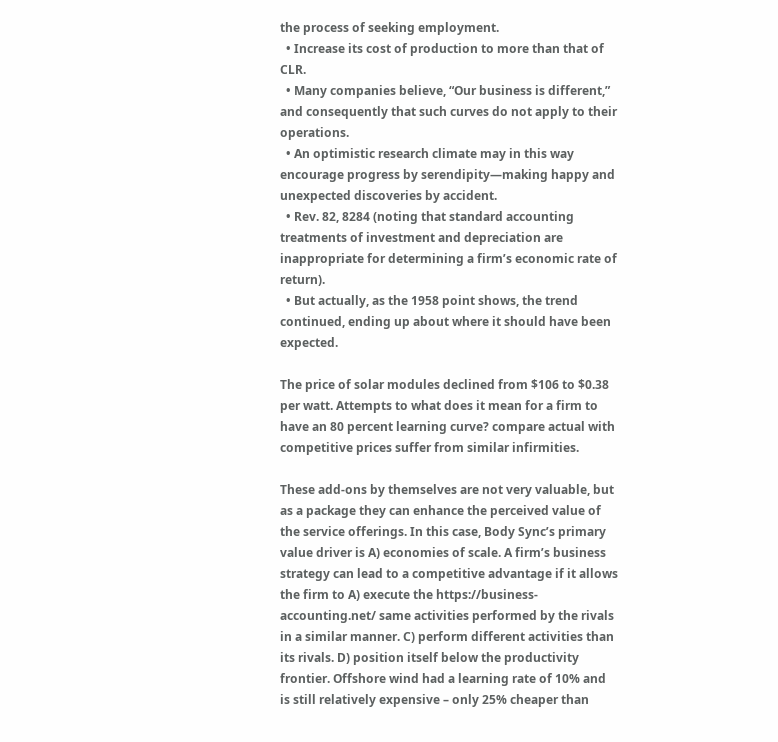the process of seeking employment.
  • Increase its cost of production to more than that of CLR.
  • Many companies believe, “Our business is different,” and consequently that such curves do not apply to their operations.
  • An optimistic research climate may in this way encourage progress by serendipity—making happy and unexpected discoveries by accident.
  • Rev. 82, 8284 (noting that standard accounting treatments of investment and depreciation are inappropriate for determining a firm’s economic rate of return).
  • But actually, as the 1958 point shows, the trend continued, ending up about where it should have been expected.

The price of solar modules declined from $106 to $0.38 per watt. Attempts to what does it mean for a firm to have an 80 percent learning curve? compare actual with competitive prices suffer from similar infirmities.

These add-ons by themselves are not very valuable, but as a package they can enhance the perceived value of the service offerings. In this case, Body Sync’s primary value driver is A) economies of scale. A firm’s business strategy can lead to a competitive advantage if it allows the firm to A) execute the https://business-accounting.net/ same activities performed by the rivals in a similar manner. C) perform different activities than its rivals. D) position itself below the productivity frontier. Offshore wind had a learning rate of 10% and is still relatively expensive – only 25% cheaper than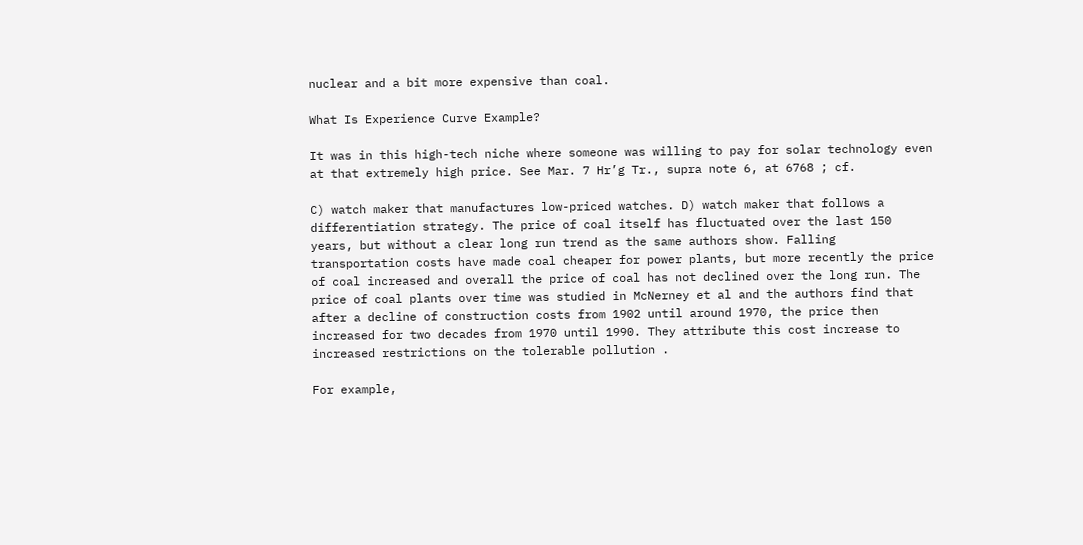nuclear and a bit more expensive than coal.

What Is Experience Curve Example?

It was in this high-tech niche where someone was willing to pay for solar technology even at that extremely high price. See Mar. 7 Hr’g Tr., supra note 6, at 6768 ; cf.

C) watch maker that manufactures low-priced watches. D) watch maker that follows a differentiation strategy. The price of coal itself has fluctuated over the last 150 years, but without a clear long run trend as the same authors show. Falling transportation costs have made coal cheaper for power plants, but more recently the price of coal increased and overall the price of coal has not declined over the long run. The price of coal plants over time was studied in McNerney et al and the authors find that after a decline of construction costs from 1902 until around 1970, the price then increased for two decades from 1970 until 1990. They attribute this cost increase to increased restrictions on the tolerable pollution .

For example,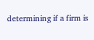determining if a firm is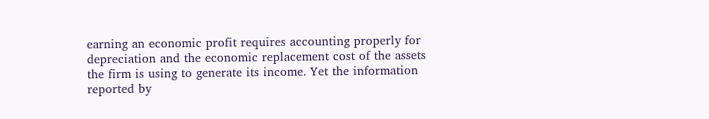earning an economic profit requires accounting properly for depreciation and the economic replacement cost of the assets the firm is using to generate its income. Yet the information reported by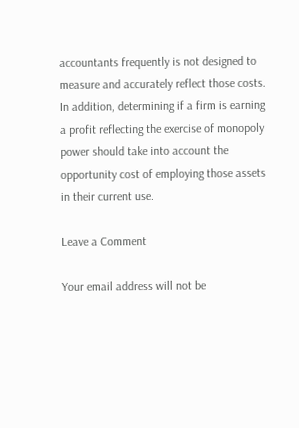accountants frequently is not designed to measure and accurately reflect those costs. In addition, determining if a firm is earning a profit reflecting the exercise of monopoly power should take into account the opportunity cost of employing those assets in their current use.

Leave a Comment

Your email address will not be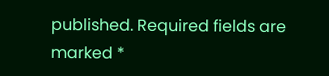published. Required fields are marked *